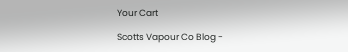Your Cart

Scotts Vapour Co Blog -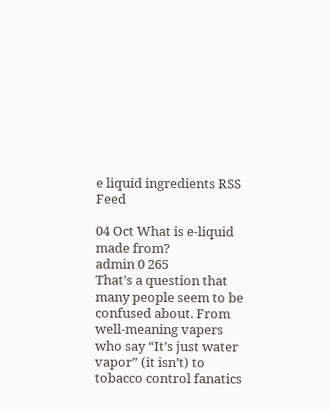e liquid ingredients RSS Feed

04 Oct What is e-liquid made from?
admin 0 265
That’s a question that many people seem to be confused about. From well-meaning vapers who say “It’s just water vapor” (it isn’t) to tobacco control fanatics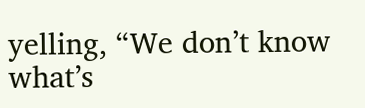yelling, “We don’t know what’s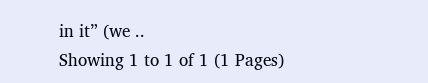in it” (we ..
Showing 1 to 1 of 1 (1 Pages)